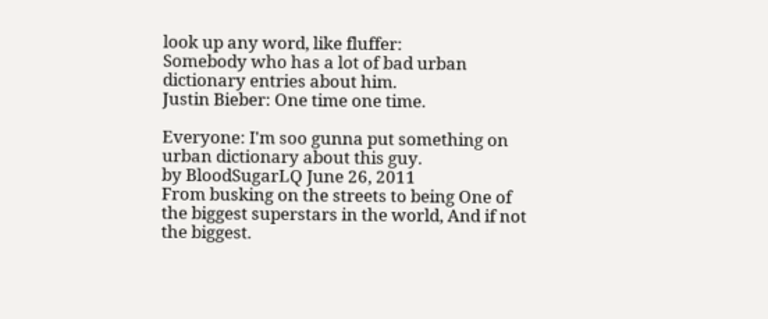look up any word, like fluffer:
Somebody who has a lot of bad urban dictionary entries about him.
Justin Bieber: One time one time.

Everyone: I'm soo gunna put something on urban dictionary about this guy.
by BloodSugarLQ June 26, 2011
From busking on the streets to being One of the biggest superstars in the world, And if not the biggest.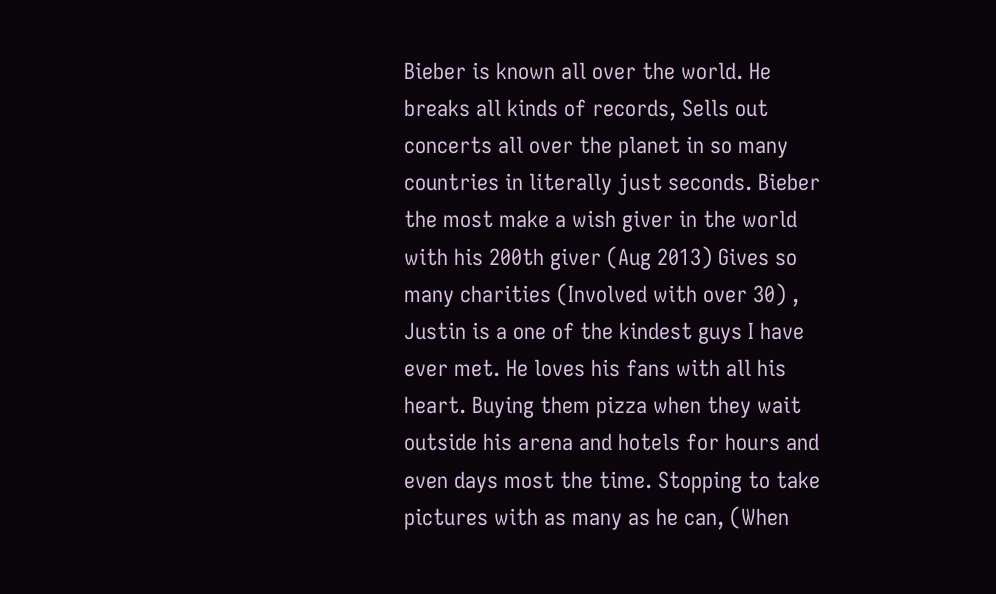Bieber is known all over the world. He breaks all kinds of records, Sells out concerts all over the planet in so many countries in literally just seconds. Bieber the most make a wish giver in the world with his 200th giver (Aug 2013) Gives so many charities (Involved with over 30) , Justin is a one of the kindest guys I have ever met. He loves his fans with all his heart. Buying them pizza when they wait outside his arena and hotels for hours and even days most the time. Stopping to take pictures with as many as he can, (When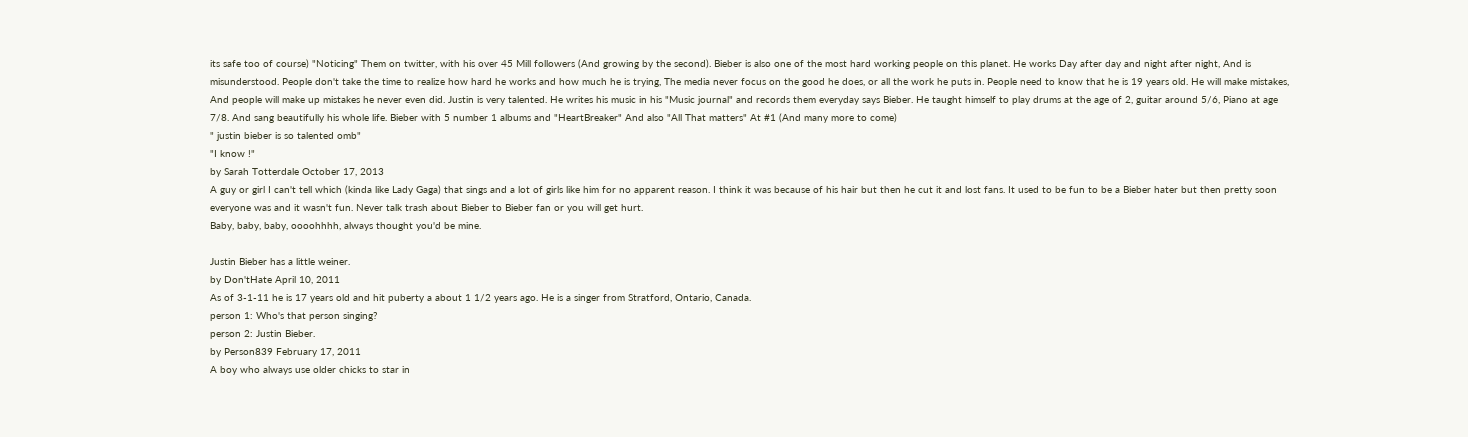its safe too of course) "Noticing" Them on twitter, with his over 45 Mill followers (And growing by the second). Bieber is also one of the most hard working people on this planet. He works Day after day and night after night, And is misunderstood. People don't take the time to realize how hard he works and how much he is trying, The media never focus on the good he does, or all the work he puts in. People need to know that he is 19 years old. He will make mistakes, And people will make up mistakes he never even did. Justin is very talented. He writes his music in his "Music journal" and records them everyday says Bieber. He taught himself to play drums at the age of 2, guitar around 5/6, Piano at age 7/8. And sang beautifully his whole life. Bieber with 5 number 1 albums and "HeartBreaker" And also "All That matters" At #1 (And many more to come)
" justin bieber is so talented omb"
"I know !"
by Sarah Totterdale October 17, 2013
A guy or girl I can't tell which (kinda like Lady Gaga) that sings and a lot of girls like him for no apparent reason. I think it was because of his hair but then he cut it and lost fans. It used to be fun to be a Bieber hater but then pretty soon everyone was and it wasn't fun. Never talk trash about Bieber to Bieber fan or you will get hurt.
Baby, baby, baby, oooohhhh, always thought you'd be mine.

Justin Bieber has a little weiner.
by Don'tHate April 10, 2011
As of 3-1-11 he is 17 years old and hit puberty a about 1 1/2 years ago. He is a singer from Stratford, Ontario, Canada.
person 1: Who's that person singing?
person 2: Justin Bieber.
by Person839 February 17, 2011
A boy who always use older chicks to star in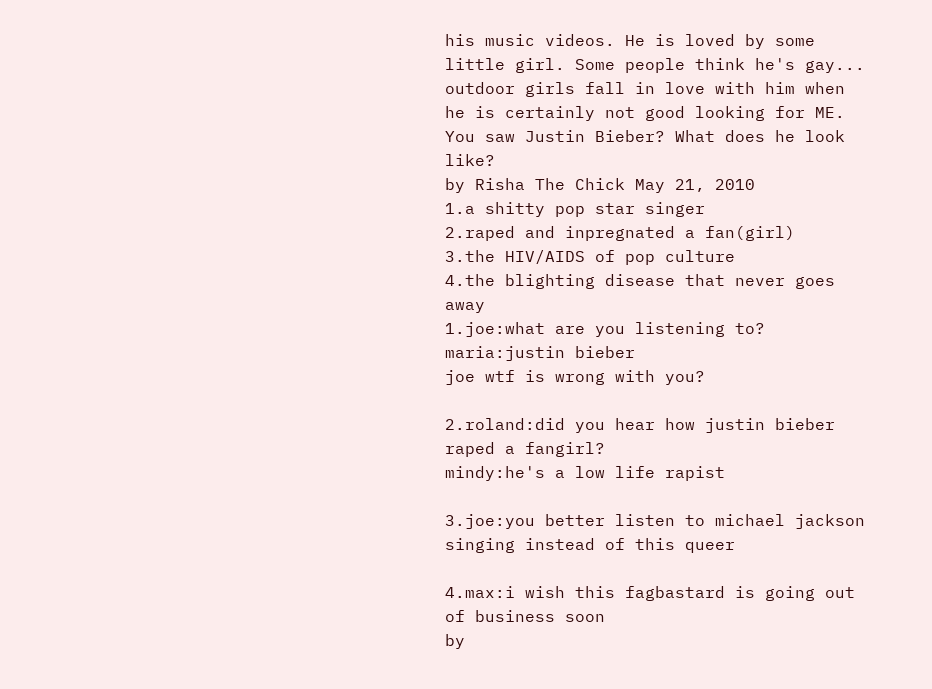his music videos. He is loved by some little girl. Some people think he's gay... outdoor girls fall in love with him when he is certainly not good looking for ME.
You saw Justin Bieber? What does he look like?
by Risha The Chick May 21, 2010
1.a shitty pop star singer
2.raped and inpregnated a fan(girl)
3.the HIV/AIDS of pop culture
4.the blighting disease that never goes away
1.joe:what are you listening to?
maria:justin bieber
joe wtf is wrong with you?

2.roland:did you hear how justin bieber raped a fangirl?
mindy:he's a low life rapist

3.joe:you better listen to michael jackson singing instead of this queer

4.max:i wish this fagbastard is going out of business soon
by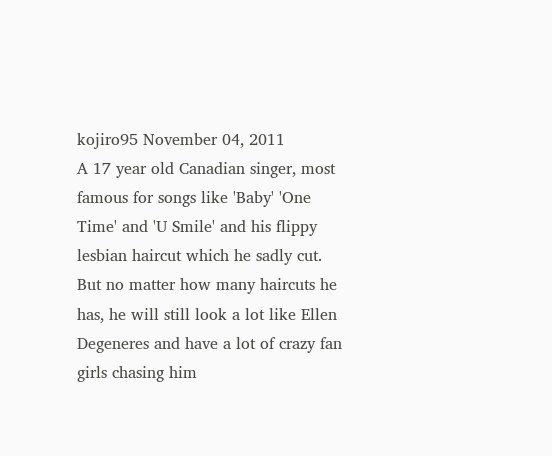kojiro95 November 04, 2011
A 17 year old Canadian singer, most famous for songs like 'Baby' 'One Time' and 'U Smile' and his flippy lesbian haircut which he sadly cut. But no matter how many haircuts he has, he will still look a lot like Ellen Degeneres and have a lot of crazy fan girls chasing him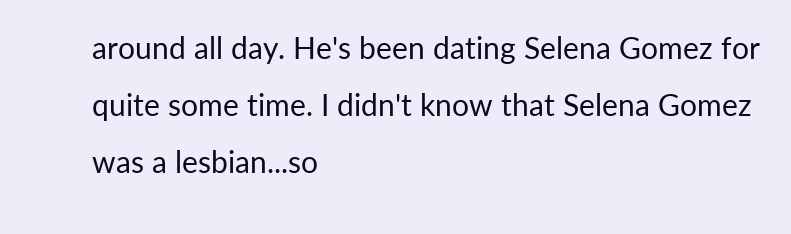around all day. He's been dating Selena Gomez for quite some time. I didn't know that Selena Gomez was a lesbian...so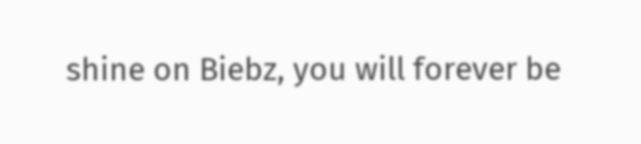shine on Biebz, you will forever be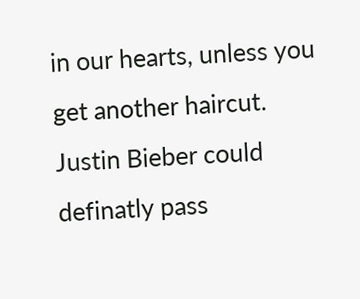in our hearts, unless you get another haircut.
Justin Bieber could definatly pass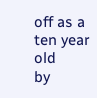off as a ten year old
by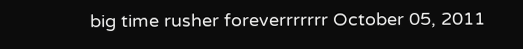big time rusher foreverrrrrrr October 05, 2011